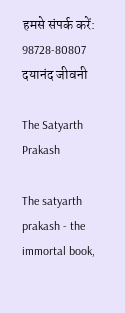हमसे संपर्क करें: 98728-80807
दयानंद जीवनी

The Satyarth Prakash

The satyarth prakash - the immortal book,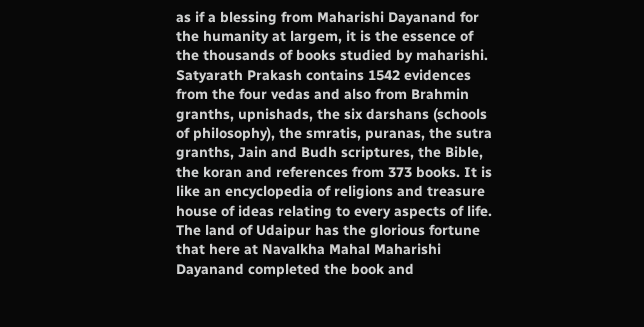as if a blessing from Maharishi Dayanand for the humanity at largem, it is the essence of the thousands of books studied by maharishi. Satyarath Prakash contains 1542 evidences from the four vedas and also from Brahmin granths, upnishads, the six darshans (schools of philosophy), the smratis, puranas, the sutra granths, Jain and Budh scriptures, the Bible, the koran and references from 373 books. It is like an encyclopedia of religions and treasure house of ideas relating to every aspects of life. The land of Udaipur has the glorious fortune that here at Navalkha Mahal Maharishi Dayanand completed the book and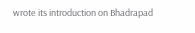wrote its introduction on Bhadrapad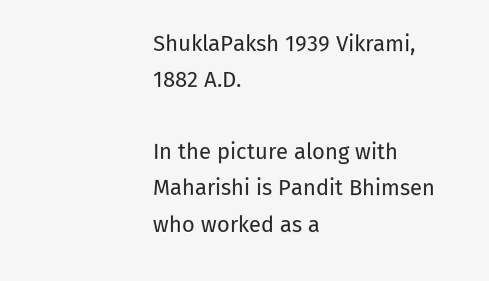ShuklaPaksh 1939 Vikrami, 1882 A.D.

In the picture along with Maharishi is Pandit Bhimsen who worked as a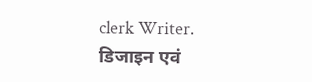clerk Writer.
डिजाइन एवं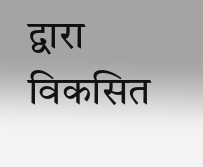द्वारा विकसित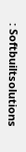: Softbuiltsolutions